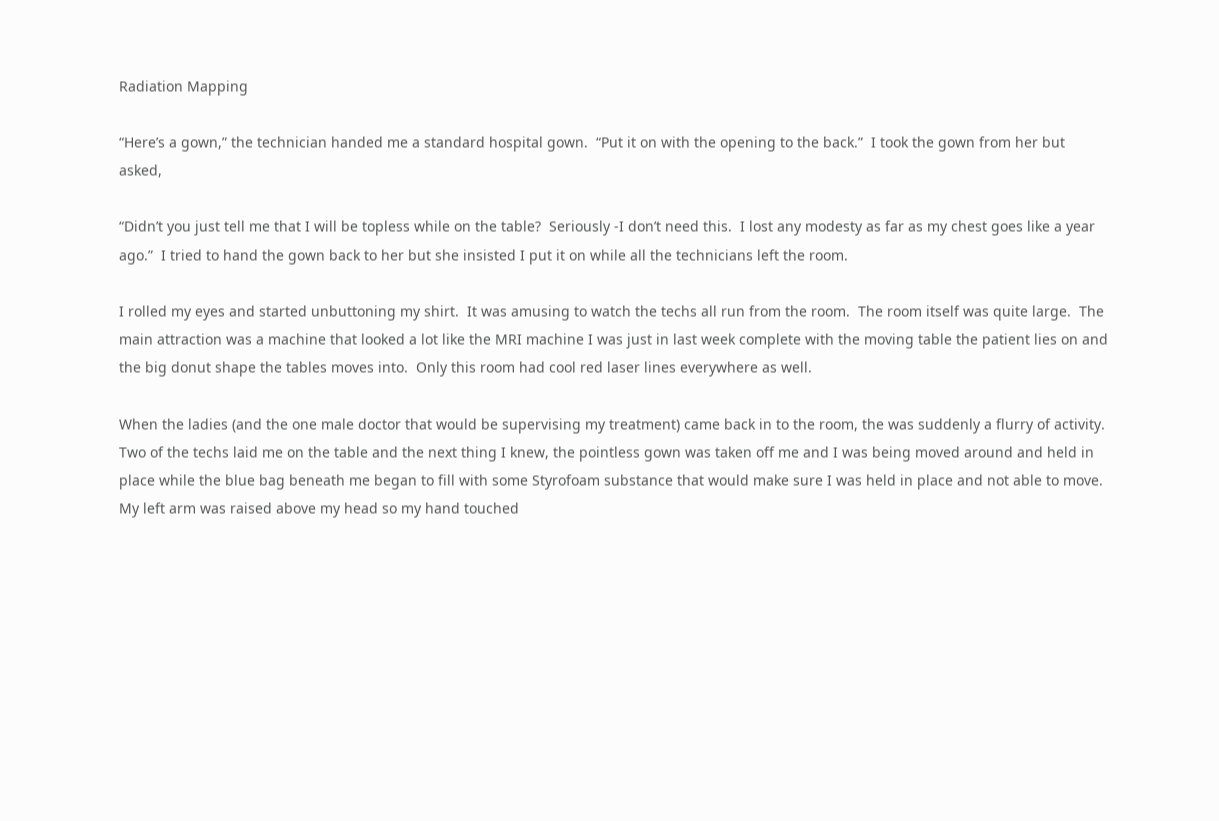Radiation Mapping

“Here’s a gown,” the technician handed me a standard hospital gown.  “Put it on with the opening to the back.”  I took the gown from her but asked,

“Didn’t you just tell me that I will be topless while on the table?  Seriously -I don’t need this.  I lost any modesty as far as my chest goes like a year ago.”  I tried to hand the gown back to her but she insisted I put it on while all the technicians left the room.

I rolled my eyes and started unbuttoning my shirt.  It was amusing to watch the techs all run from the room.  The room itself was quite large.  The main attraction was a machine that looked a lot like the MRI machine I was just in last week complete with the moving table the patient lies on and the big donut shape the tables moves into.  Only this room had cool red laser lines everywhere as well.

When the ladies (and the one male doctor that would be supervising my treatment) came back in to the room, the was suddenly a flurry of activity.  Two of the techs laid me on the table and the next thing I knew, the pointless gown was taken off me and I was being moved around and held in place while the blue bag beneath me began to fill with some Styrofoam substance that would make sure I was held in place and not able to move.  My left arm was raised above my head so my hand touched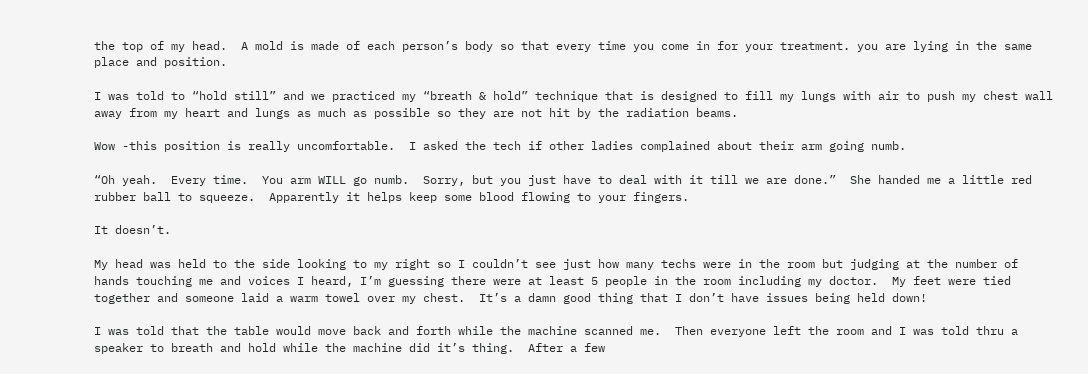the top of my head.  A mold is made of each person’s body so that every time you come in for your treatment. you are lying in the same place and position.

I was told to “hold still” and we practiced my “breath & hold” technique that is designed to fill my lungs with air to push my chest wall away from my heart and lungs as much as possible so they are not hit by the radiation beams.

Wow -this position is really uncomfortable.  I asked the tech if other ladies complained about their arm going numb.

“Oh yeah.  Every time.  You arm WILL go numb.  Sorry, but you just have to deal with it till we are done.”  She handed me a little red rubber ball to squeeze.  Apparently it helps keep some blood flowing to your fingers.

It doesn’t.

My head was held to the side looking to my right so I couldn’t see just how many techs were in the room but judging at the number of hands touching me and voices I heard, I’m guessing there were at least 5 people in the room including my doctor.  My feet were tied together and someone laid a warm towel over my chest.  It’s a damn good thing that I don’t have issues being held down!

I was told that the table would move back and forth while the machine scanned me.  Then everyone left the room and I was told thru a speaker to breath and hold while the machine did it’s thing.  After a few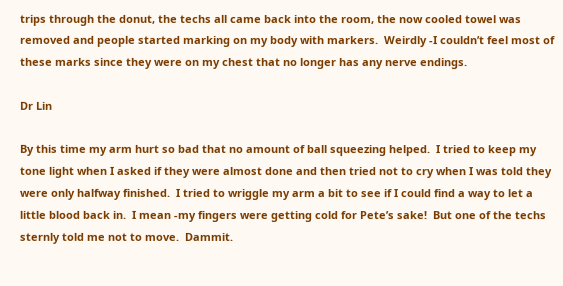trips through the donut, the techs all came back into the room, the now cooled towel was removed and people started marking on my body with markers.  Weirdly -I couldn’t feel most of these marks since they were on my chest that no longer has any nerve endings.

Dr Lin

By this time my arm hurt so bad that no amount of ball squeezing helped.  I tried to keep my tone light when I asked if they were almost done and then tried not to cry when I was told they were only halfway finished.  I tried to wriggle my arm a bit to see if I could find a way to let a little blood back in.  I mean -my fingers were getting cold for Pete’s sake!  But one of the techs sternly told me not to move.  Dammit.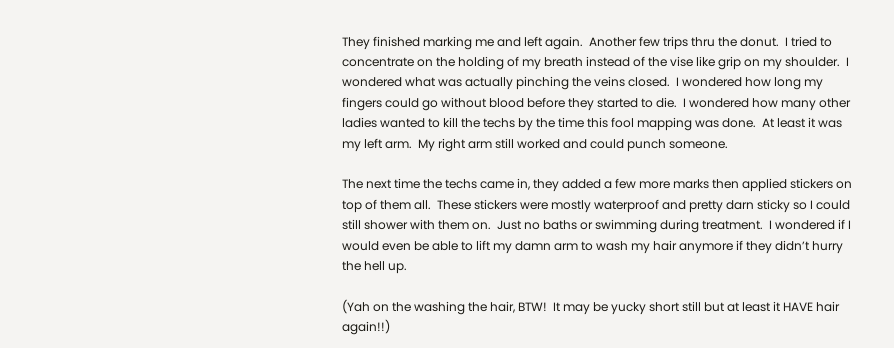They finished marking me and left again.  Another few trips thru the donut.  I tried to concentrate on the holding of my breath instead of the vise like grip on my shoulder.  I wondered what was actually pinching the veins closed.  I wondered how long my fingers could go without blood before they started to die.  I wondered how many other ladies wanted to kill the techs by the time this fool mapping was done.  At least it was my left arm.  My right arm still worked and could punch someone.

The next time the techs came in, they added a few more marks then applied stickers on top of them all.  These stickers were mostly waterproof and pretty darn sticky so I could still shower with them on.  Just no baths or swimming during treatment.  I wondered if I would even be able to lift my damn arm to wash my hair anymore if they didn’t hurry the hell up.

(Yah on the washing the hair, BTW!  It may be yucky short still but at least it HAVE hair again!!)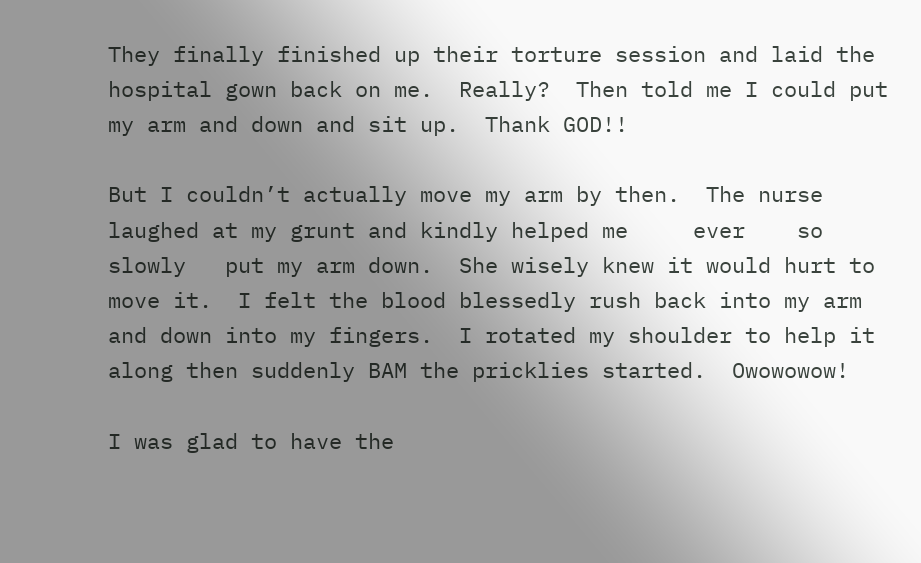They finally finished up their torture session and laid the hospital gown back on me.  Really?  Then told me I could put my arm and down and sit up.  Thank GOD!!

But I couldn’t actually move my arm by then.  The nurse laughed at my grunt and kindly helped me     ever    so   slowly   put my arm down.  She wisely knew it would hurt to move it.  I felt the blood blessedly rush back into my arm and down into my fingers.  I rotated my shoulder to help it along then suddenly BAM the pricklies started.  Owowowow!

I was glad to have the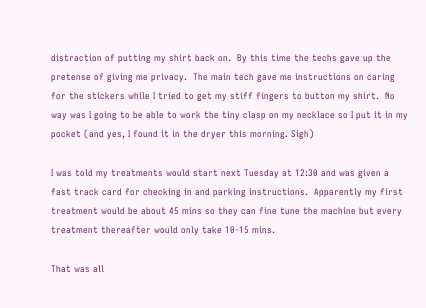distraction of putting my shirt back on.  By this time the techs gave up the pretense of giving me privacy.  The main tech gave me instructions on caring for the stickers while I tried to get my stiff fingers to button my shirt.  No way was I going to be able to work the tiny clasp on my necklace so I put it in my pocket (and yes, I found it in the dryer this morning. Sigh)

I was told my treatments would start next Tuesday at 12:30 and was given a fast track card for checking in and parking instructions.  Apparently my first treatment would be about 45 mins so they can fine tune the machine but every treatment thereafter would only take 10-15 mins.

That was all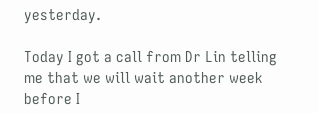yesterday.

Today I got a call from Dr Lin telling me that we will wait another week before I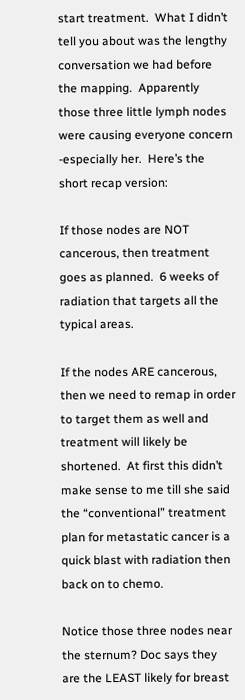start treatment.  What I didn’t tell you about was the lengthy conversation we had before the mapping.  Apparently those three little lymph nodes were causing everyone concern -especially her.  Here’s the short recap version:

If those nodes are NOT cancerous, then treatment goes as planned.  6 weeks of radiation that targets all the typical areas.

If the nodes ARE cancerous, then we need to remap in order to target them as well and treatment will likely be shortened.  At first this didn’t make sense to me till she said the “conventional” treatment plan for metastatic cancer is a quick blast with radiation then back on to chemo.

Notice those three nodes near the sternum? Doc says they are the LEAST likely for breast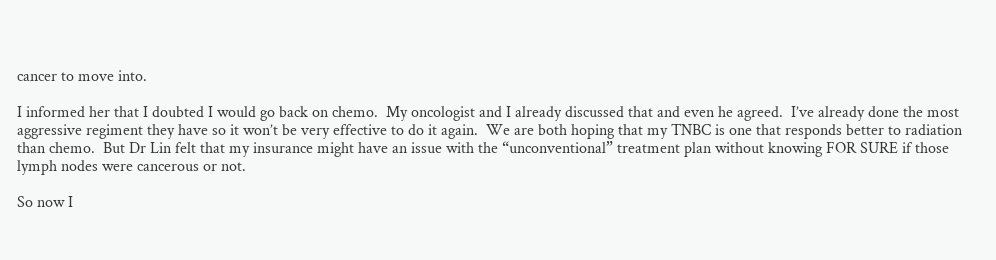cancer to move into.

I informed her that I doubted I would go back on chemo.  My oncologist and I already discussed that and even he agreed.  I’ve already done the most aggressive regiment they have so it won’t be very effective to do it again.  We are both hoping that my TNBC is one that responds better to radiation than chemo.  But Dr Lin felt that my insurance might have an issue with the “unconventional” treatment plan without knowing FOR SURE if those lymph nodes were cancerous or not.

So now I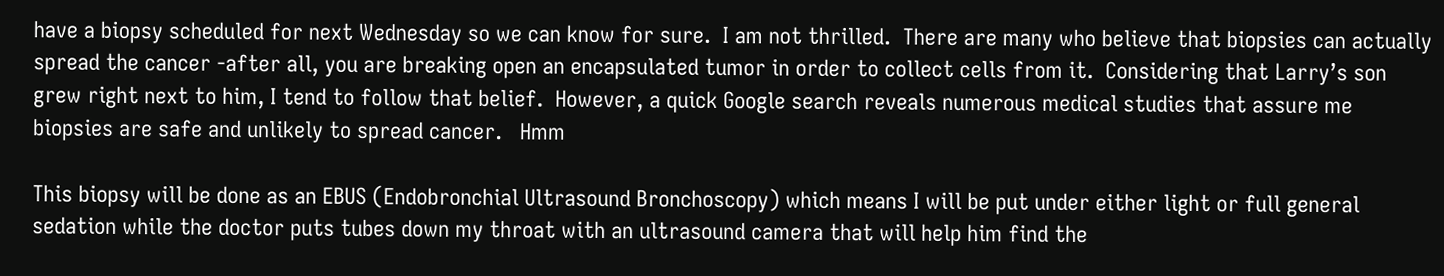have a biopsy scheduled for next Wednesday so we can know for sure.  I am not thrilled.  There are many who believe that biopsies can actually spread the cancer -after all, you are breaking open an encapsulated tumor in order to collect cells from it.  Considering that Larry’s son grew right next to him, I tend to follow that belief.  However, a quick Google search reveals numerous medical studies that assure me biopsies are safe and unlikely to spread cancer.   Hmm

This biopsy will be done as an EBUS (Endobronchial Ultrasound Bronchoscopy) which means I will be put under either light or full general sedation while the doctor puts tubes down my throat with an ultrasound camera that will help him find the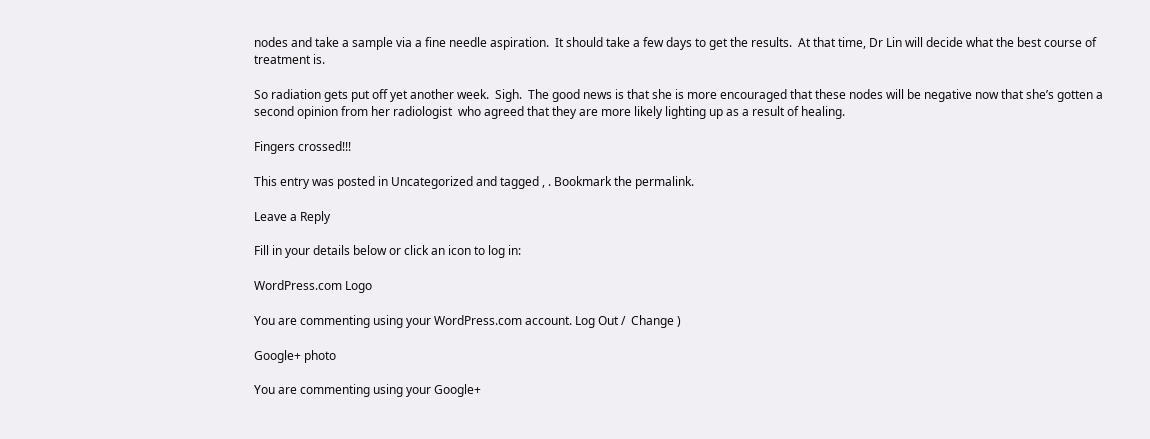nodes and take a sample via a fine needle aspiration.  It should take a few days to get the results.  At that time, Dr Lin will decide what the best course of treatment is.

So radiation gets put off yet another week.  Sigh.  The good news is that she is more encouraged that these nodes will be negative now that she’s gotten a second opinion from her radiologist  who agreed that they are more likely lighting up as a result of healing.

Fingers crossed!!!

This entry was posted in Uncategorized and tagged , . Bookmark the permalink.

Leave a Reply

Fill in your details below or click an icon to log in:

WordPress.com Logo

You are commenting using your WordPress.com account. Log Out /  Change )

Google+ photo

You are commenting using your Google+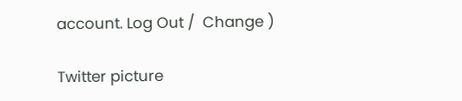account. Log Out /  Change )

Twitter picture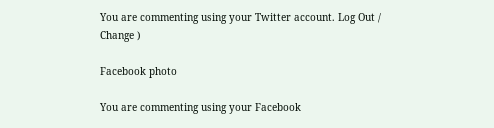You are commenting using your Twitter account. Log Out /  Change )

Facebook photo

You are commenting using your Facebook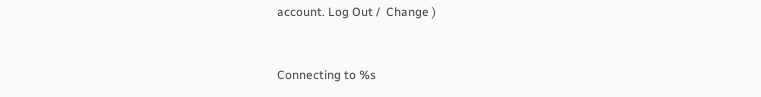account. Log Out /  Change )


Connecting to %s